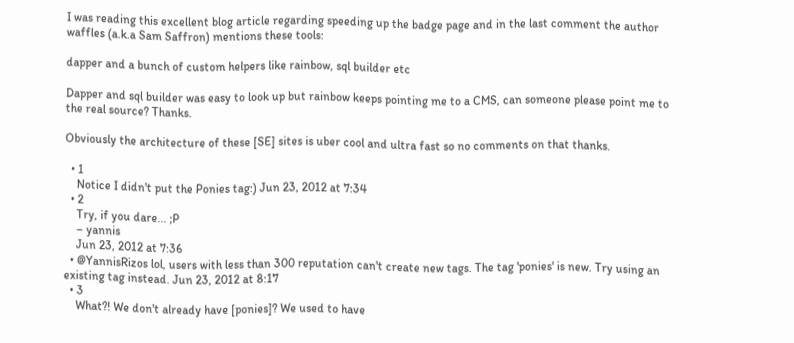I was reading this excellent blog article regarding speeding up the badge page and in the last comment the author waffles (a.k.a Sam Saffron) mentions these tools:

dapper and a bunch of custom helpers like rainbow, sql builder etc

Dapper and sql builder was easy to look up but rainbow keeps pointing me to a CMS, can someone please point me to the real source? Thanks.

Obviously the architecture of these [SE] sites is uber cool and ultra fast so no comments on that thanks.

  • 1
    Notice I didn't put the Ponies tag:) Jun 23, 2012 at 7:34
  • 2
    Try, if you dare... ;P
    – yannis
    Jun 23, 2012 at 7:36
  • @YannisRizos lol, users with less than 300 reputation can't create new tags. The tag 'ponies' is new. Try using an existing tag instead. Jun 23, 2012 at 8:17
  • 3
    What?! We don't already have [ponies]? We used to have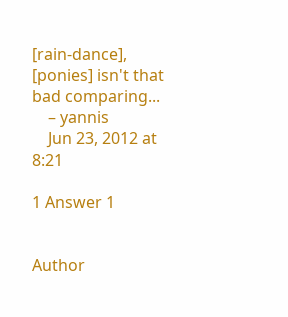[rain-dance], [ponies] isn't that bad comparing...
    – yannis
    Jun 23, 2012 at 8:21

1 Answer 1


Author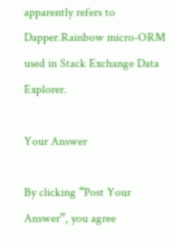apparently refers to Dapper.Rainbow micro-ORM used in Stack Exchange Data Explorer.

Your Answer

By clicking “Post Your Answer”, you agree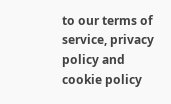to our terms of service, privacy policy and cookie policy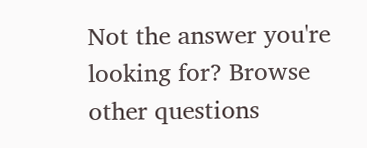Not the answer you're looking for? Browse other questions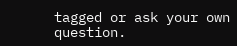tagged or ask your own question.